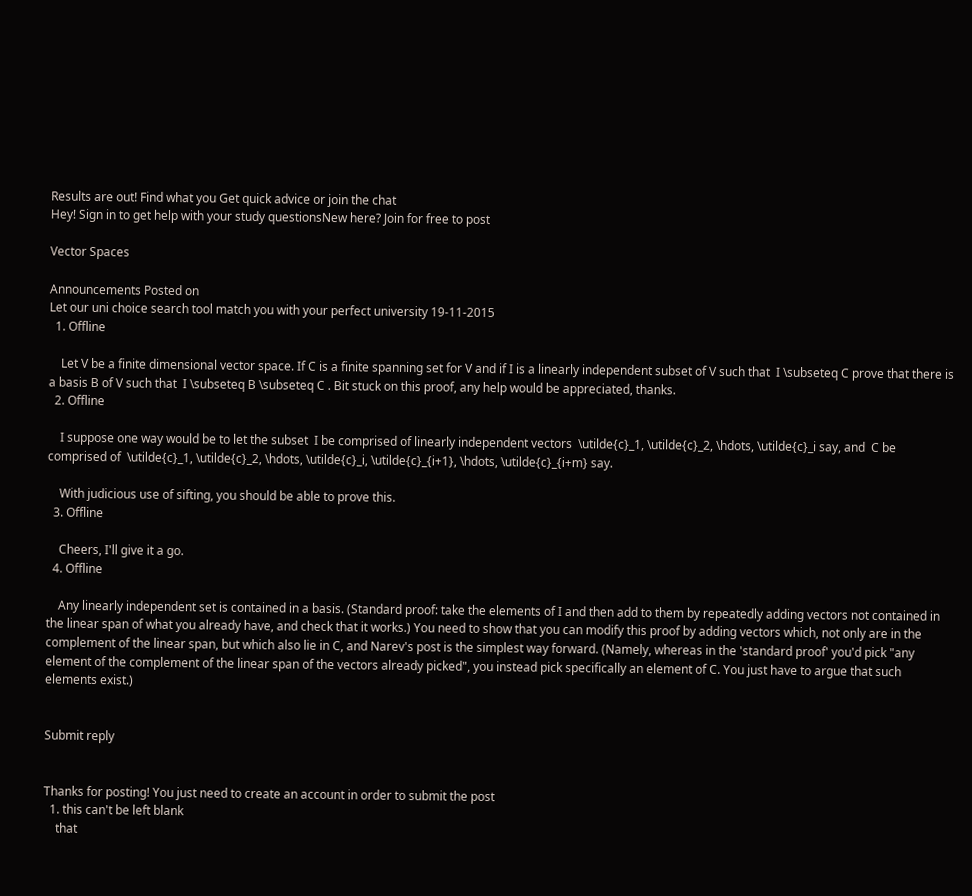Results are out! Find what you Get quick advice or join the chat
Hey! Sign in to get help with your study questionsNew here? Join for free to post

Vector Spaces

Announcements Posted on
Let our uni choice search tool match you with your perfect university 19-11-2015
  1. Offline

    Let V be a finite dimensional vector space. If C is a finite spanning set for V and if I is a linearly independent subset of V such that  I \subseteq C prove that there is a basis B of V such that  I \subseteq B \subseteq C . Bit stuck on this proof, any help would be appreciated, thanks.
  2. Offline

    I suppose one way would be to let the subset  I be comprised of linearly independent vectors  \utilde{c}_1, \utilde{c}_2, \hdots, \utilde{c}_i say, and  C be comprised of  \utilde{c}_1, \utilde{c}_2, \hdots, \utilde{c}_i, \utilde{c}_{i+1}, \hdots, \utilde{c}_{i+m} say.

    With judicious use of sifting, you should be able to prove this.
  3. Offline

    Cheers, I'll give it a go.
  4. Offline

    Any linearly independent set is contained in a basis. (Standard proof: take the elements of I and then add to them by repeatedly adding vectors not contained in the linear span of what you already have, and check that it works.) You need to show that you can modify this proof by adding vectors which, not only are in the complement of the linear span, but which also lie in C, and Narev's post is the simplest way forward. (Namely, whereas in the 'standard proof' you'd pick "any element of the complement of the linear span of the vectors already picked", you instead pick specifically an element of C. You just have to argue that such elements exist.)


Submit reply


Thanks for posting! You just need to create an account in order to submit the post
  1. this can't be left blank
    that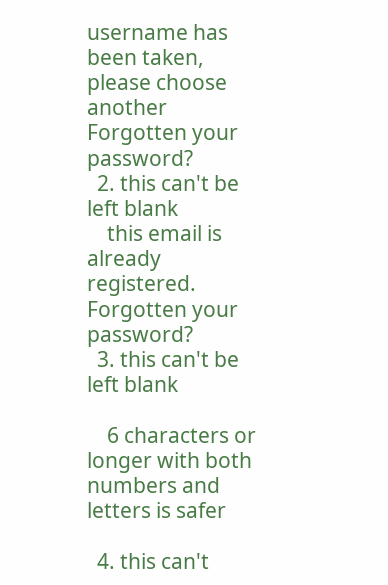username has been taken, please choose another Forgotten your password?
  2. this can't be left blank
    this email is already registered. Forgotten your password?
  3. this can't be left blank

    6 characters or longer with both numbers and letters is safer

  4. this can't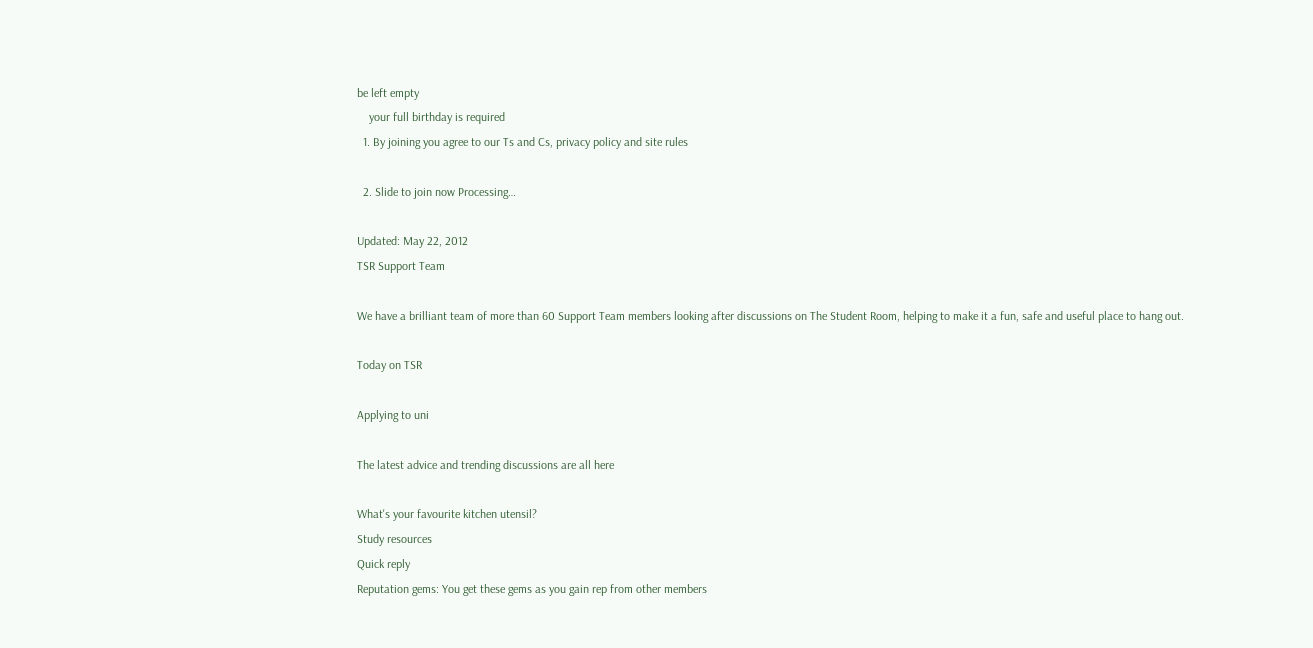be left empty
    your full birthday is required
  1. By joining you agree to our Ts and Cs, privacy policy and site rules

  2. Slide to join now Processing…

Updated: May 22, 2012
TSR Support Team

We have a brilliant team of more than 60 Support Team members looking after discussions on The Student Room, helping to make it a fun, safe and useful place to hang out.

Today on TSR

Applying to uni

The latest advice and trending discussions are all here

What's your favourite kitchen utensil?
Study resources
Quick reply
Reputation gems: You get these gems as you gain rep from other members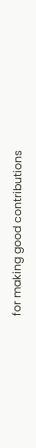for making good contributions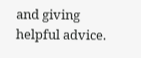and giving helpful advice.